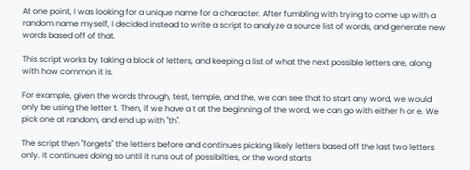At one point, I was looking for a unique name for a character. After fumbling with trying to come up with a random name myself, I decided instead to write a script to analyze a source list of words, and generate new words based off of that.

This script works by taking a block of letters, and keeping a list of what the next possible letters are, along with how common it is.

For example, given the words through, test, temple, and the, we can see that to start any word, we would only be using the letter t. Then, if we have a t at the beginning of the word, we can go with either h or e. We pick one at random, and end up with "th".

The script then "forgets" the letters before and continues picking likely letters based off the last two letters only. It continues doing so until it runs out of possibilties, or the word starts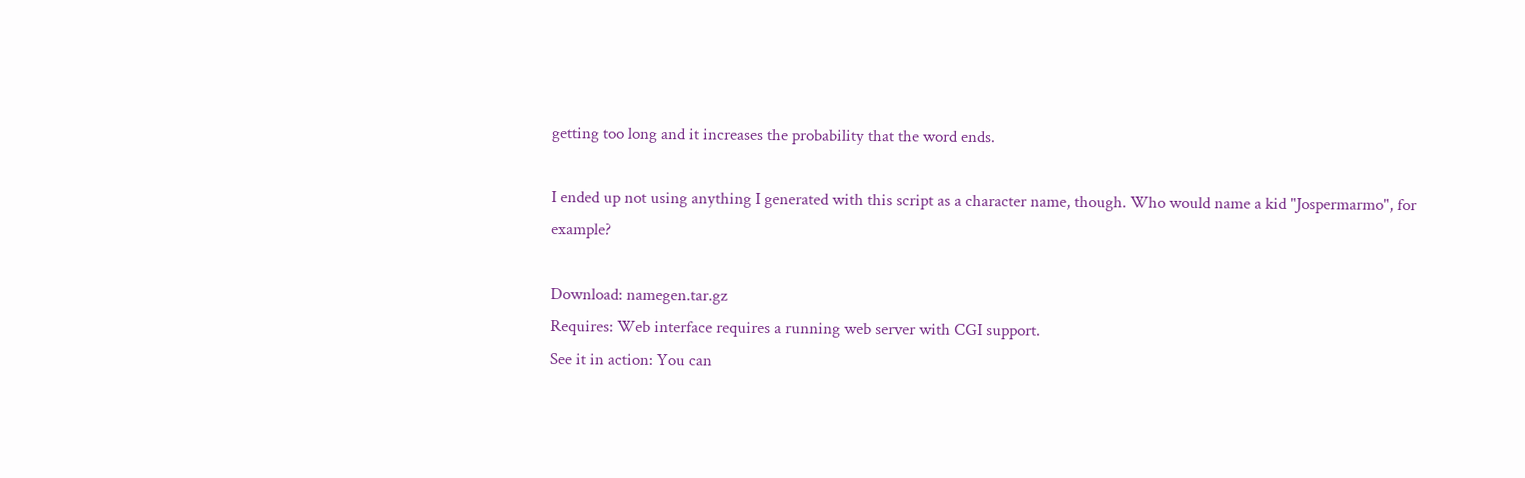getting too long and it increases the probability that the word ends.

I ended up not using anything I generated with this script as a character name, though. Who would name a kid "Jospermarmo", for example?

Download: namegen.tar.gz
Requires: Web interface requires a running web server with CGI support.
See it in action: You can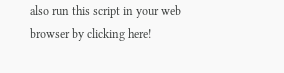also run this script in your web browser by clicking here!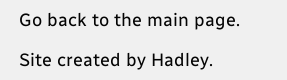Go back to the main page.

Site created by Hadley.